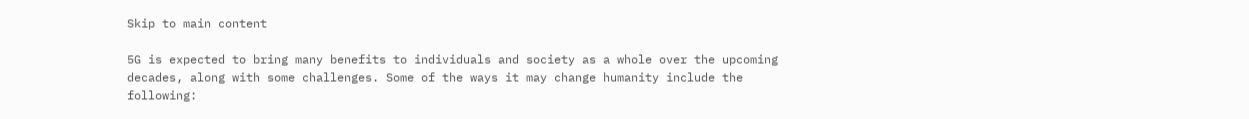Skip to main content

5G is expected to bring many benefits to individuals and society as a whole over the upcoming decades, along with some challenges. Some of the ways it may change humanity include the following: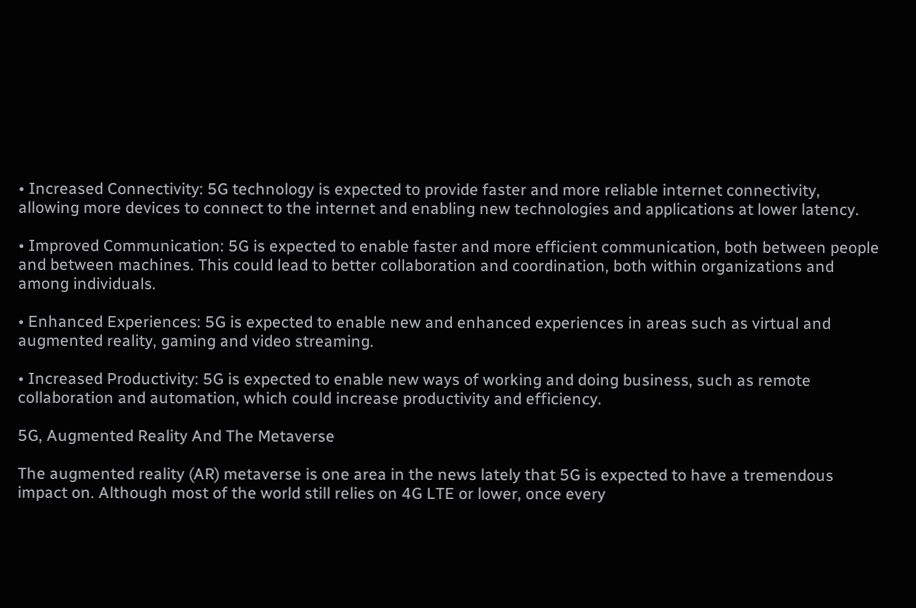• Increased Connectivity: 5G technology is expected to provide faster and more reliable internet connectivity, allowing more devices to connect to the internet and enabling new technologies and applications at lower latency.

• Improved Communication: 5G is expected to enable faster and more efficient communication, both between people and between machines. This could lead to better collaboration and coordination, both within organizations and among individuals.

• Enhanced Experiences: 5G is expected to enable new and enhanced experiences in areas such as virtual and augmented reality, gaming and video streaming.

• Increased Productivity: 5G is expected to enable new ways of working and doing business, such as remote collaboration and automation, which could increase productivity and efficiency.

5G, Augmented Reality And The Metaverse

The augmented reality (AR) metaverse is one area in the news lately that 5G is expected to have a tremendous impact on. Although most of the world still relies on 4G LTE or lower, once every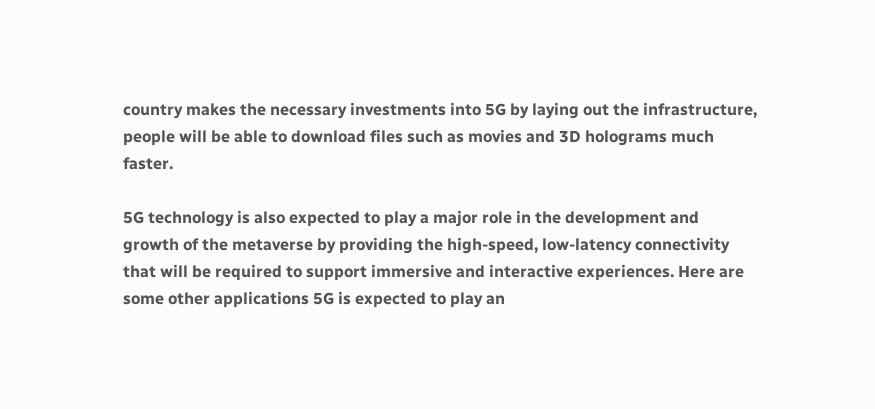country makes the necessary investments into 5G by laying out the infrastructure, people will be able to download files such as movies and 3D holograms much faster.

5G technology is also expected to play a major role in the development and growth of the metaverse by providing the high-speed, low-latency connectivity that will be required to support immersive and interactive experiences. Here are some other applications 5G is expected to play an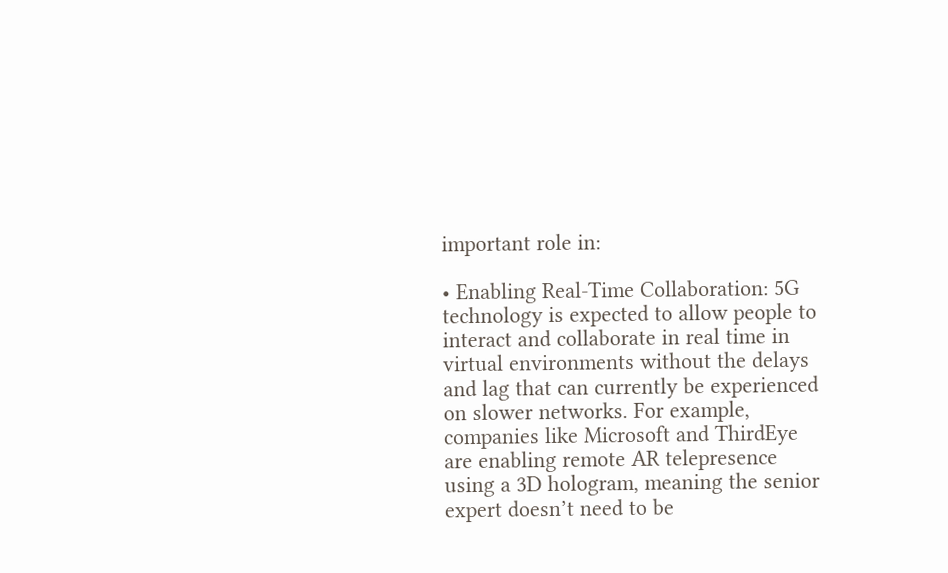important role in:

• Enabling Real-Time Collaboration: 5G technology is expected to allow people to interact and collaborate in real time in virtual environments without the delays and lag that can currently be experienced on slower networks. For example, companies like Microsoft and ThirdEye are enabling remote AR telepresence using a 3D hologram, meaning the senior expert doesn’t need to be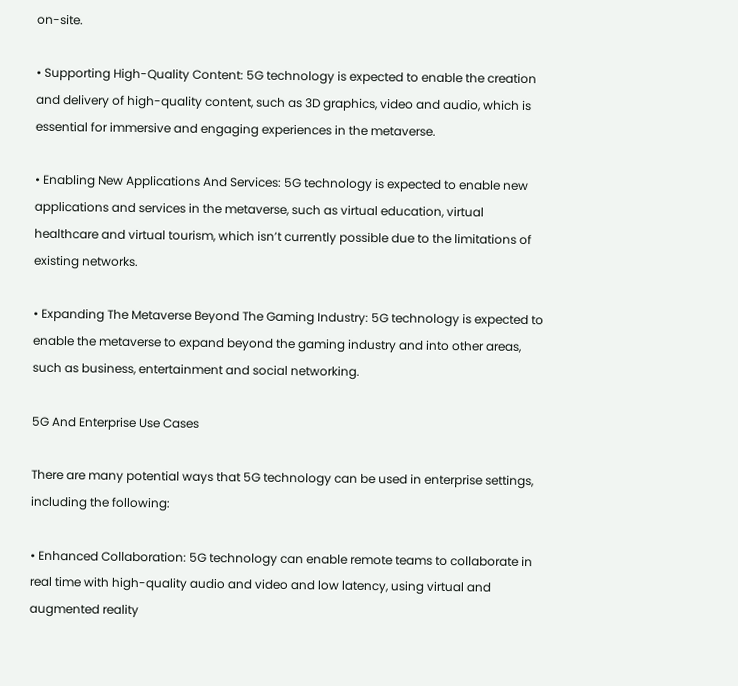on-site.

• Supporting High-Quality Content: 5G technology is expected to enable the creation and delivery of high-quality content, such as 3D graphics, video and audio, which is essential for immersive and engaging experiences in the metaverse.

• Enabling New Applications And Services: 5G technology is expected to enable new applications and services in the metaverse, such as virtual education, virtual healthcare and virtual tourism, which isn’t currently possible due to the limitations of existing networks.

• Expanding The Metaverse Beyond The Gaming Industry: 5G technology is expected to enable the metaverse to expand beyond the gaming industry and into other areas, such as business, entertainment and social networking.

5G And Enterprise Use Cases

There are many potential ways that 5G technology can be used in enterprise settings, including the following:

• Enhanced Collaboration: 5G technology can enable remote teams to collaborate in real time with high-quality audio and video and low latency, using virtual and augmented reality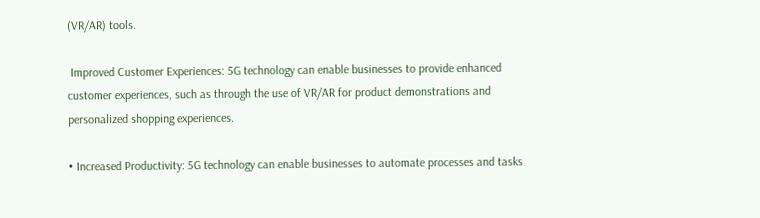(VR/AR) tools.

 Improved Customer Experiences: 5G technology can enable businesses to provide enhanced customer experiences, such as through the use of VR/AR for product demonstrations and personalized shopping experiences.

• Increased Productivity: 5G technology can enable businesses to automate processes and tasks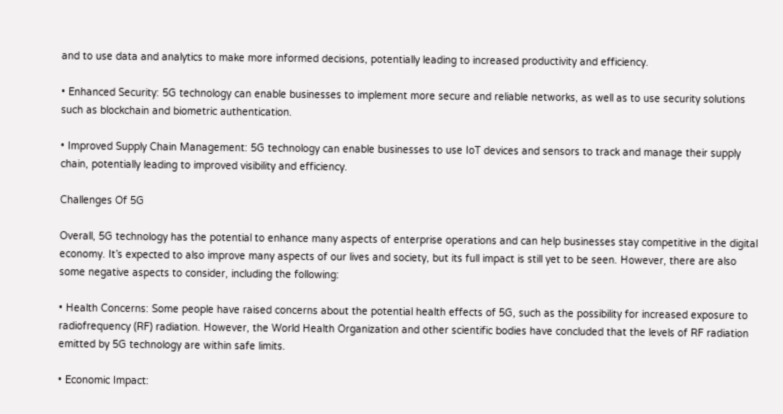and to use data and analytics to make more informed decisions, potentially leading to increased productivity and efficiency.

• Enhanced Security: 5G technology can enable businesses to implement more secure and reliable networks, as well as to use security solutions such as blockchain and biometric authentication.

• Improved Supply Chain Management: 5G technology can enable businesses to use IoT devices and sensors to track and manage their supply chain, potentially leading to improved visibility and efficiency.

Challenges Of 5G

Overall, 5G technology has the potential to enhance many aspects of enterprise operations and can help businesses stay competitive in the digital economy. It’s expected to also improve many aspects of our lives and society, but its full impact is still yet to be seen. However, there are also some negative aspects to consider, including the following:

• Health Concerns: Some people have raised concerns about the potential health effects of 5G, such as the possibility for increased exposure to radiofrequency (RF) radiation. However, the World Health Organization and other scientific bodies have concluded that the levels of RF radiation emitted by 5G technology are within safe limits.

• Economic Impact: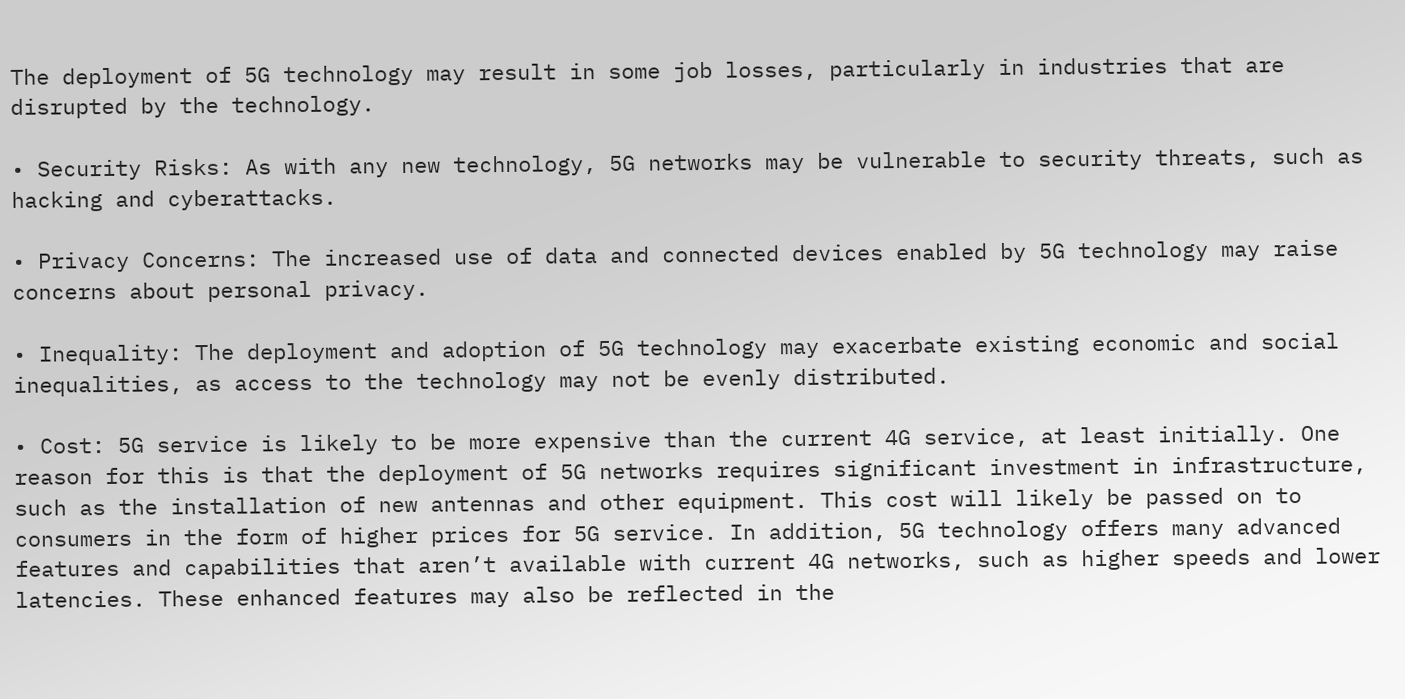The deployment of 5G technology may result in some job losses, particularly in industries that are disrupted by the technology.

• Security Risks: As with any new technology, 5G networks may be vulnerable to security threats, such as hacking and cyberattacks.

• Privacy Concerns: The increased use of data and connected devices enabled by 5G technology may raise concerns about personal privacy.

• Inequality: The deployment and adoption of 5G technology may exacerbate existing economic and social inequalities, as access to the technology may not be evenly distributed.

• Cost: 5G service is likely to be more expensive than the current 4G service, at least initially. One reason for this is that the deployment of 5G networks requires significant investment in infrastructure, such as the installation of new antennas and other equipment. This cost will likely be passed on to consumers in the form of higher prices for 5G service. In addition, 5G technology offers many advanced features and capabilities that aren’t available with current 4G networks, such as higher speeds and lower latencies. These enhanced features may also be reflected in the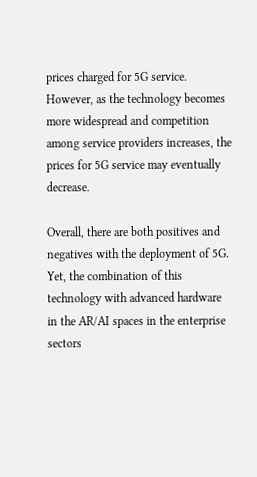prices charged for 5G service. However, as the technology becomes more widespread and competition among service providers increases, the prices for 5G service may eventually decrease.

Overall, there are both positives and negatives with the deployment of 5G. Yet, the combination of this technology with advanced hardware in the AR/AI spaces in the enterprise sectors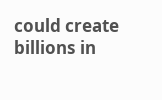could create billions in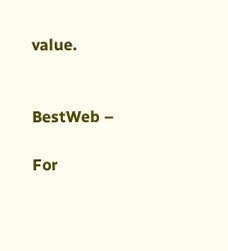value.


BestWeb –

For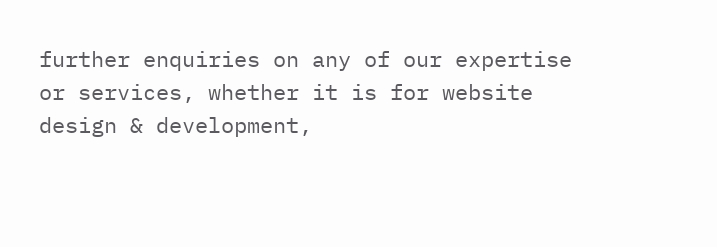further enquiries on any of our expertise or services, whether it is for website design & development,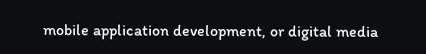mobile application development, or digital media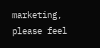marketing, please feel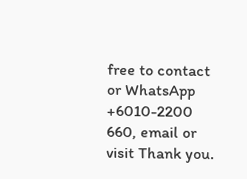free to contact or WhatsApp +6010-2200 660, email or visit Thank you.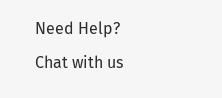Need Help? Chat with us